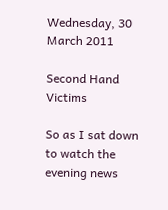Wednesday, 30 March 2011

Second Hand Victims

So as I sat down to watch the evening news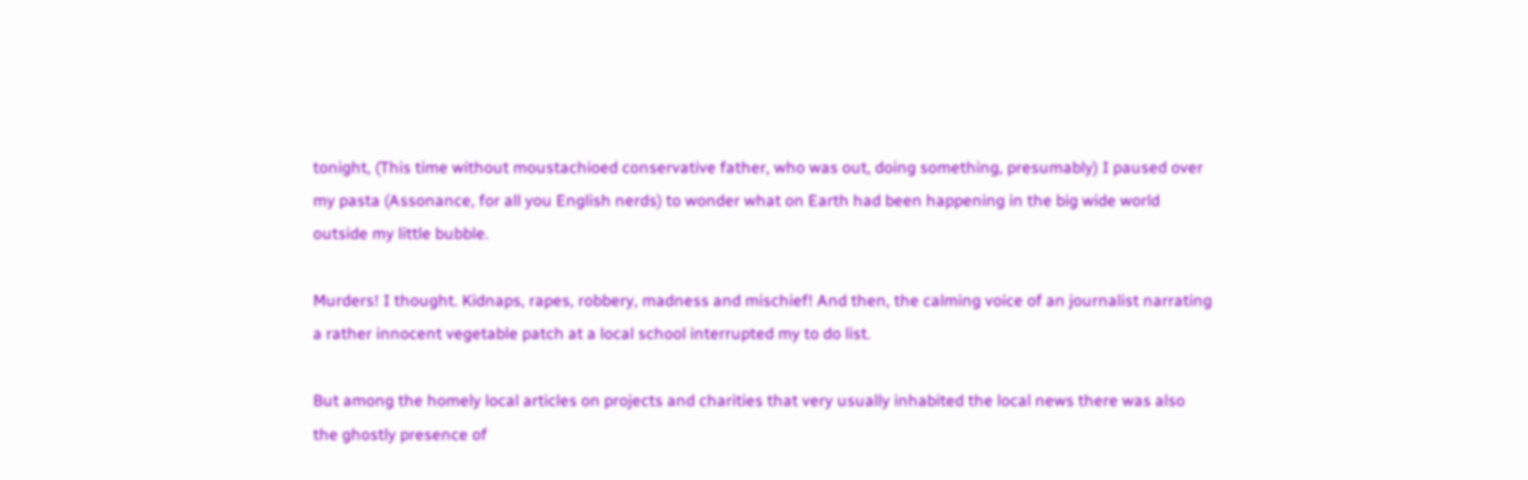tonight, (This time without moustachioed conservative father, who was out, doing something, presumably) I paused over my pasta (Assonance, for all you English nerds) to wonder what on Earth had been happening in the big wide world outside my little bubble.

Murders! I thought. Kidnaps, rapes, robbery, madness and mischief! And then, the calming voice of an journalist narrating a rather innocent vegetable patch at a local school interrupted my to do list.

But among the homely local articles on projects and charities that very usually inhabited the local news there was also the ghostly presence of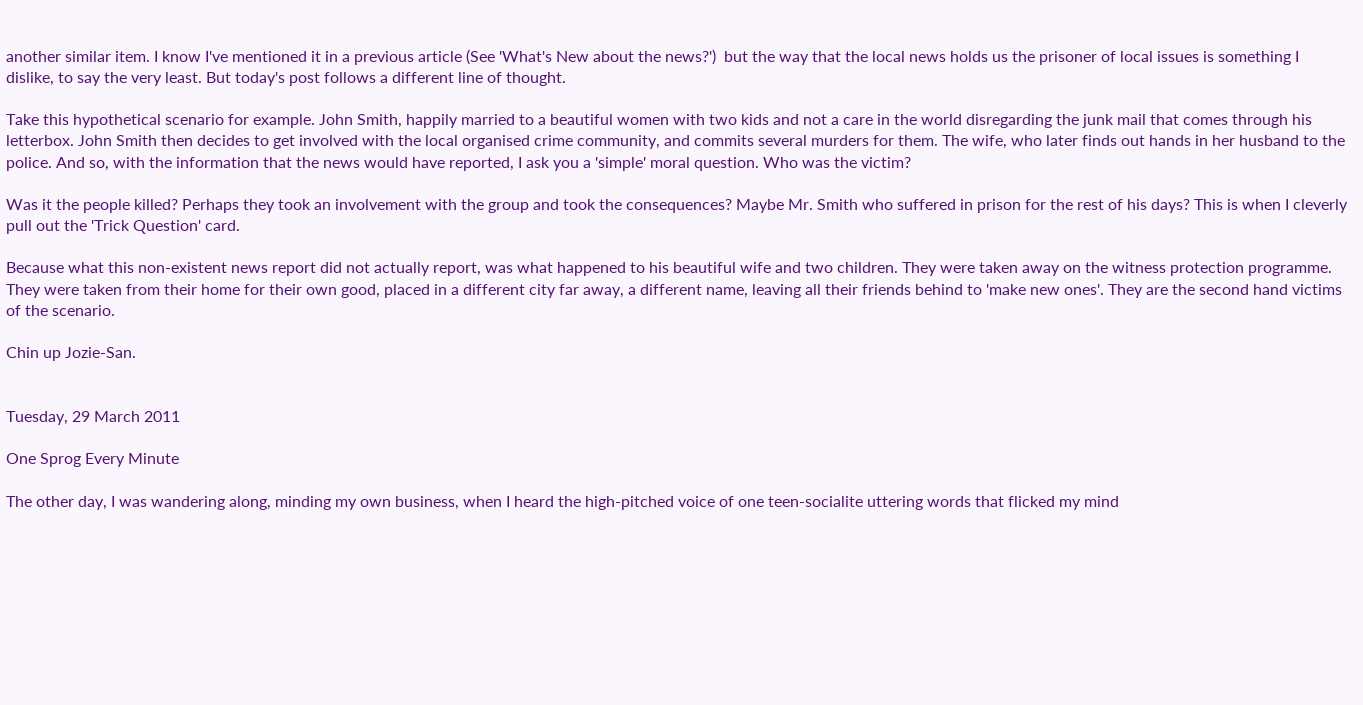another similar item. I know I've mentioned it in a previous article (See 'What's New about the news?')  but the way that the local news holds us the prisoner of local issues is something I dislike, to say the very least. But today's post follows a different line of thought.

Take this hypothetical scenario for example. John Smith, happily married to a beautiful women with two kids and not a care in the world disregarding the junk mail that comes through his letterbox. John Smith then decides to get involved with the local organised crime community, and commits several murders for them. The wife, who later finds out hands in her husband to the police. And so, with the information that the news would have reported, I ask you a 'simple' moral question. Who was the victim?

Was it the people killed? Perhaps they took an involvement with the group and took the consequences? Maybe Mr. Smith who suffered in prison for the rest of his days? This is when I cleverly pull out the 'Trick Question' card.

Because what this non-existent news report did not actually report, was what happened to his beautiful wife and two children. They were taken away on the witness protection programme. They were taken from their home for their own good, placed in a different city far away, a different name, leaving all their friends behind to 'make new ones'. They are the second hand victims of the scenario.

Chin up Jozie-San.


Tuesday, 29 March 2011

One Sprog Every Minute

The other day, I was wandering along, minding my own business, when I heard the high-pitched voice of one teen-socialite uttering words that flicked my mind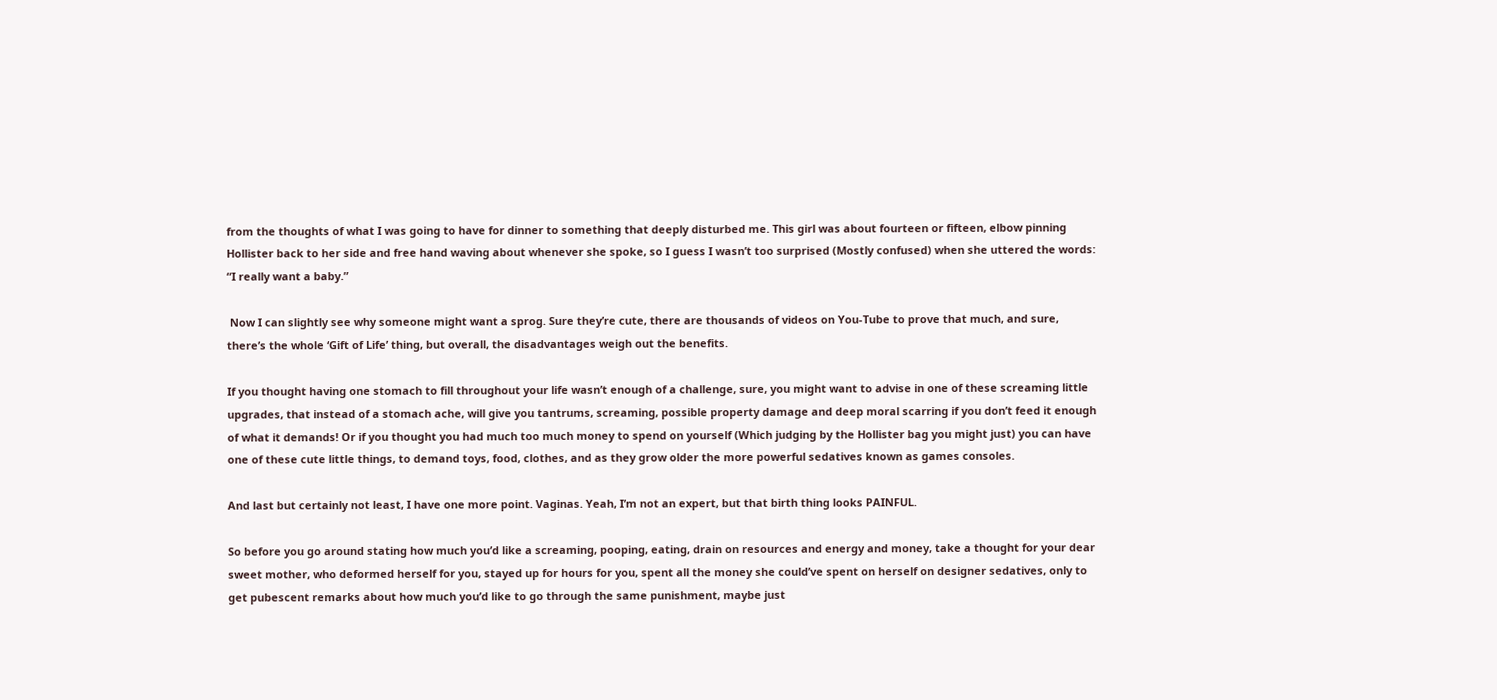from the thoughts of what I was going to have for dinner to something that deeply disturbed me. This girl was about fourteen or fifteen, elbow pinning Hollister back to her side and free hand waving about whenever she spoke, so I guess I wasn’t too surprised (Mostly confused) when she uttered the words:
“I really want a baby.”

 Now I can slightly see why someone might want a sprog. Sure they’re cute, there are thousands of videos on You-Tube to prove that much, and sure, there’s the whole ‘Gift of Life’ thing, but overall, the disadvantages weigh out the benefits.

If you thought having one stomach to fill throughout your life wasn’t enough of a challenge, sure, you might want to advise in one of these screaming little upgrades, that instead of a stomach ache, will give you tantrums, screaming, possible property damage and deep moral scarring if you don’t feed it enough of what it demands! Or if you thought you had much too much money to spend on yourself (Which judging by the Hollister bag you might just) you can have one of these cute little things, to demand toys, food, clothes, and as they grow older the more powerful sedatives known as games consoles.

And last but certainly not least, I have one more point. Vaginas. Yeah, I’m not an expert, but that birth thing looks PAINFUL.

So before you go around stating how much you’d like a screaming, pooping, eating, drain on resources and energy and money, take a thought for your dear sweet mother, who deformed herself for you, stayed up for hours for you, spent all the money she could’ve spent on herself on designer sedatives, only to get pubescent remarks about how much you’d like to go through the same punishment, maybe just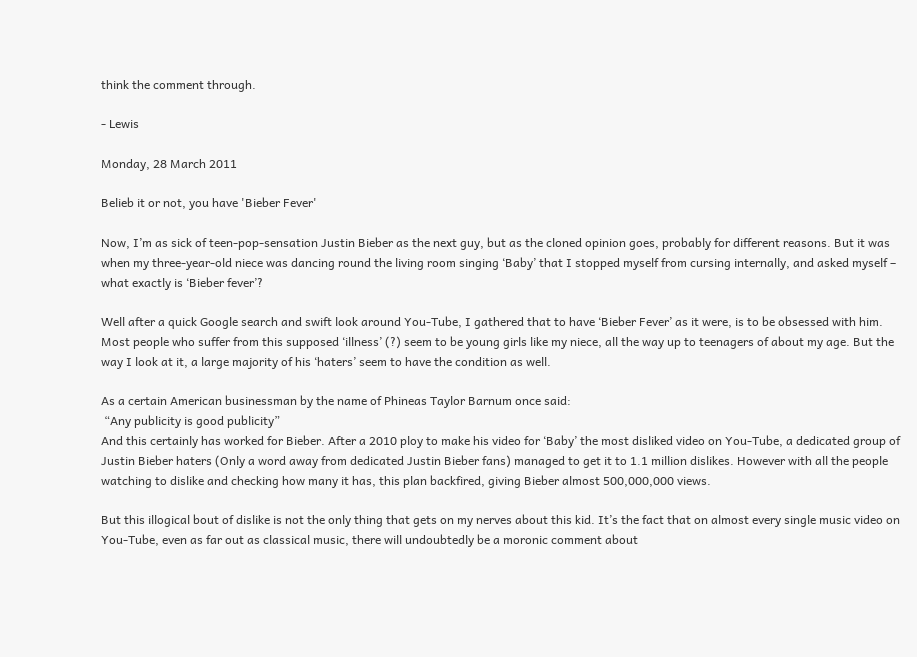think the comment through.

- Lewis

Monday, 28 March 2011

Belieb it or not, you have 'Bieber Fever'

Now, I’m as sick of teen-pop-sensation Justin Bieber as the next guy, but as the cloned opinion goes, probably for different reasons. But it was when my three-year-old niece was dancing round the living room singing ‘Baby’ that I stopped myself from cursing internally, and asked myself – what exactly is ‘Bieber fever’?

Well after a quick Google search and swift look around You-Tube, I gathered that to have ‘Bieber Fever’ as it were, is to be obsessed with him. Most people who suffer from this supposed ‘illness’ (?) seem to be young girls like my niece, all the way up to teenagers of about my age. But the way I look at it, a large majority of his ‘haters’ seem to have the condition as well.

As a certain American businessman by the name of Phineas Taylor Barnum once said:
 “Any publicity is good publicity”
And this certainly has worked for Bieber. After a 2010 ploy to make his video for ‘Baby’ the most disliked video on You-Tube, a dedicated group of Justin Bieber haters (Only a word away from dedicated Justin Bieber fans) managed to get it to 1.1 million dislikes. However with all the people watching to dislike and checking how many it has, this plan backfired, giving Bieber almost 500,000,000 views.

But this illogical bout of dislike is not the only thing that gets on my nerves about this kid. It’s the fact that on almost every single music video on You-Tube, even as far out as classical music, there will undoubtedly be a moronic comment about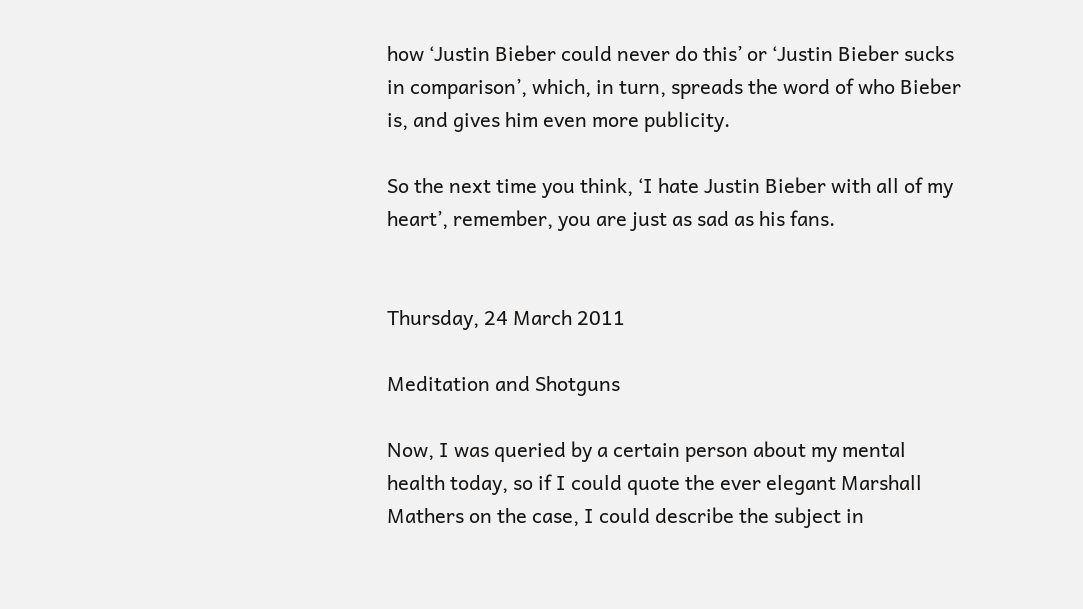how ‘Justin Bieber could never do this’ or ‘Justin Bieber sucks in comparison’, which, in turn, spreads the word of who Bieber is, and gives him even more publicity.

So the next time you think, ‘I hate Justin Bieber with all of my heart’, remember, you are just as sad as his fans.


Thursday, 24 March 2011

Meditation and Shotguns

Now, I was queried by a certain person about my mental health today, so if I could quote the ever elegant Marshall Mathers on the case, I could describe the subject in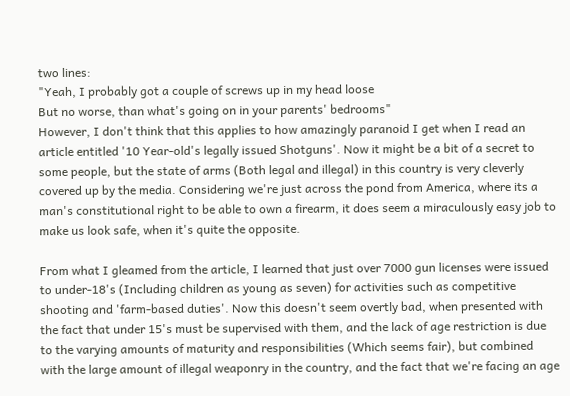two lines:
"Yeah, I probably got a couple of screws up in my head loose
But no worse, than what's going on in your parents' bedrooms"
However, I don't think that this applies to how amazingly paranoid I get when I read an article entitled '10 Year-old's legally issued Shotguns'. Now it might be a bit of a secret to some people, but the state of arms (Both legal and illegal) in this country is very cleverly covered up by the media. Considering we're just across the pond from America, where its a man's constitutional right to be able to own a firearm, it does seem a miraculously easy job to make us look safe, when it's quite the opposite.

From what I gleamed from the article, I learned that just over 7000 gun licenses were issued to under-18's (Including children as young as seven) for activities such as competitive shooting and 'farm-based duties'. Now this doesn't seem overtly bad, when presented with the fact that under 15's must be supervised with them, and the lack of age restriction is due to the varying amounts of maturity and responsibilities (Which seems fair), but combined with the large amount of illegal weaponry in the country, and the fact that we're facing an age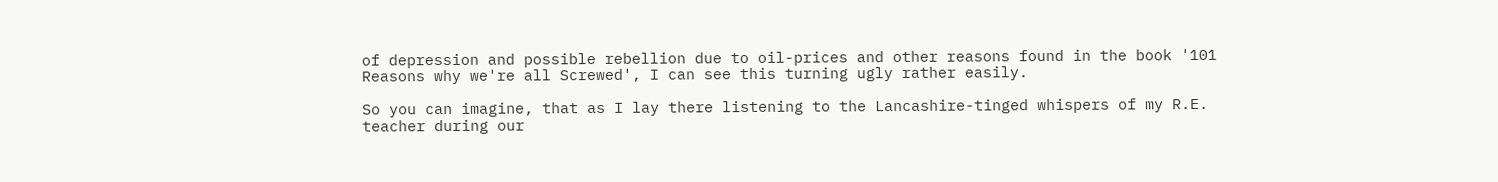of depression and possible rebellion due to oil-prices and other reasons found in the book '101 Reasons why we're all Screwed', I can see this turning ugly rather easily.

So you can imagine, that as I lay there listening to the Lancashire-tinged whispers of my R.E. teacher during our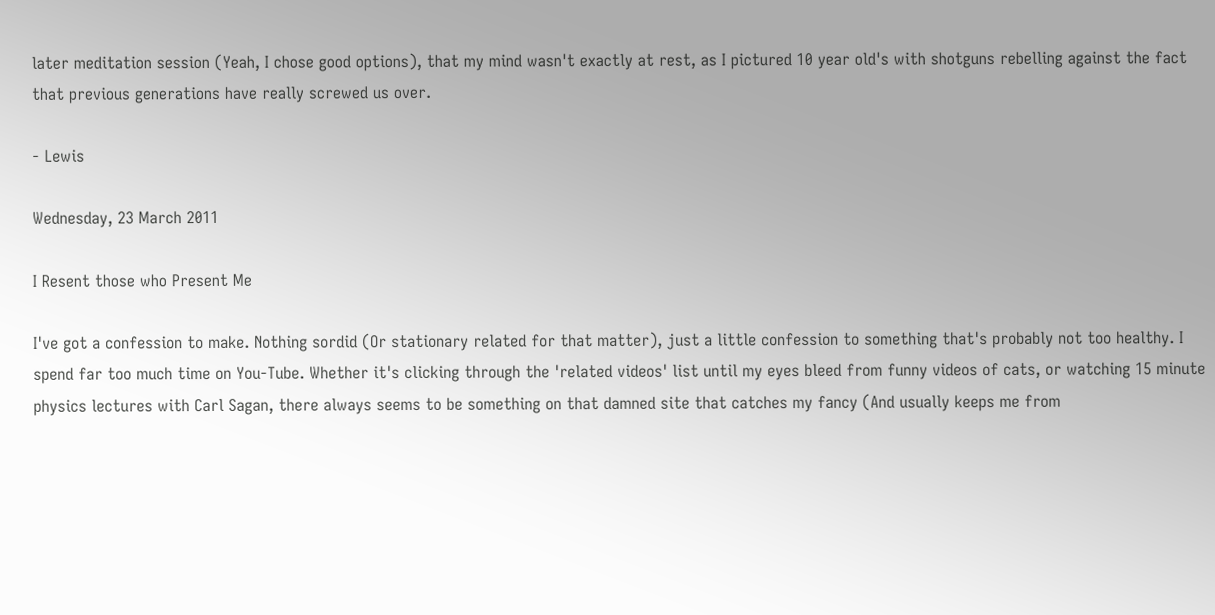later meditation session (Yeah, I chose good options), that my mind wasn't exactly at rest, as I pictured 10 year old's with shotguns rebelling against the fact that previous generations have really screwed us over.

- Lewis

Wednesday, 23 March 2011

I Resent those who Present Me

I've got a confession to make. Nothing sordid (Or stationary related for that matter), just a little confession to something that's probably not too healthy. I spend far too much time on You-Tube. Whether it's clicking through the 'related videos' list until my eyes bleed from funny videos of cats, or watching 15 minute physics lectures with Carl Sagan, there always seems to be something on that damned site that catches my fancy (And usually keeps me from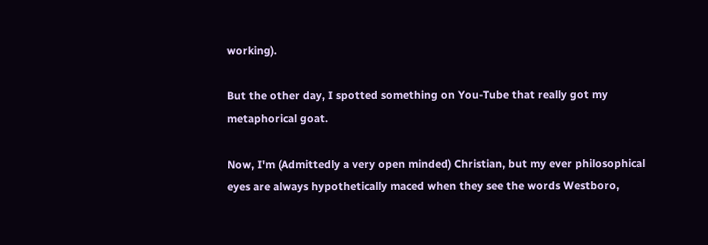working).

But the other day, I spotted something on You-Tube that really got my metaphorical goat.

Now, I'm (Admittedly a very open minded) Christian, but my ever philosophical eyes are always hypothetically maced when they see the words Westboro,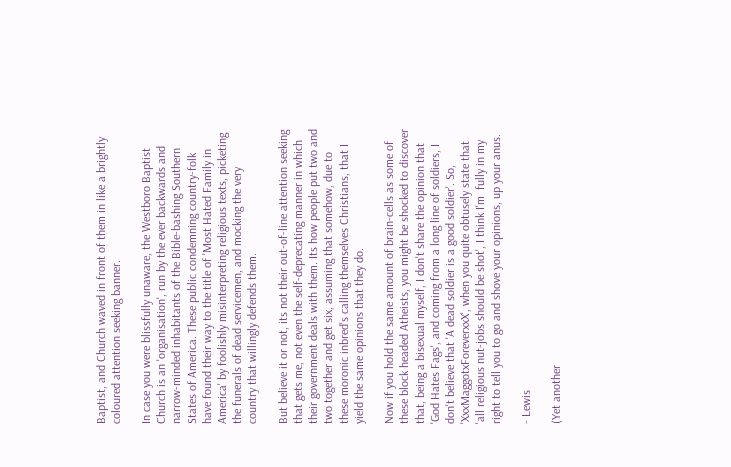Baptist, and Church waved in front of them in like a brightly coloured attention seeking banner.

In case you were blissfully unaware, the Westboro Baptist Church is an 'organisation', run by the ever backwards and narrow-minded inhabitants of the Bible-bashing Southern States of America. These public condemning country-folk have found their way to the title of 'Most Hated Family in America' by foolishly misinterpreting religious texts, picketing the funerals of dead servicemen, and mocking the very country that willingly defends them.

But believe it or not, its not their out-of-line attention seeking that gets me, not even the self-deprecating manner in which their government deals with them. Its how people put two and two together and get six, assuming that somehow, due to these moronic inbred's calling themselves Christians, that I yield the same opinions that they do.

Now if you hold the same amount of brain-cells as some of these block headed Atheists, you might be shocked to discover that, being a bisexual myself, I don't share the opinion that 'God Hates Fags', and coming from a long line of soldiers, I don't believe that 'A dead soldier is a good soldier'. So, 'XxxMaggotxForeverxxX', when you quite obtusely state that 'all religious nut-jobs should be shot', I think I'm  fully in my right to tell you to go and shove your opinions, up your anus.

- Lewis

(Yet another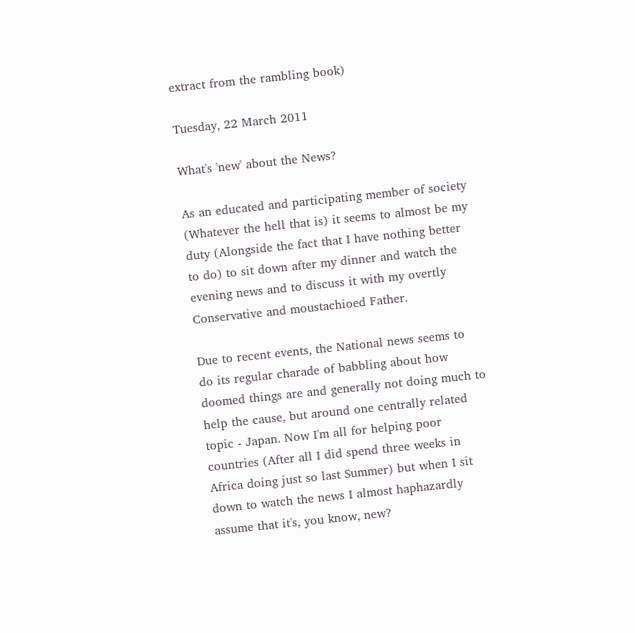extract from the rambling book)

Tuesday, 22 March 2011

What's 'new' about the News?

As an educated and participating member of society (Whatever the hell that is) it seems to almost be my duty (Alongside the fact that I have nothing better to do) to sit down after my dinner and watch the evening news and to discuss it with my overtly Conservative and moustachioed Father.

Due to recent events, the National news seems to do its regular charade of babbling about how doomed things are and generally not doing much to help the cause, but around one centrally related topic - Japan. Now I'm all for helping poor countries (After all I did spend three weeks in Africa doing just so last Summer) but when I sit down to watch the news I almost haphazardly assume that it's, you know, new?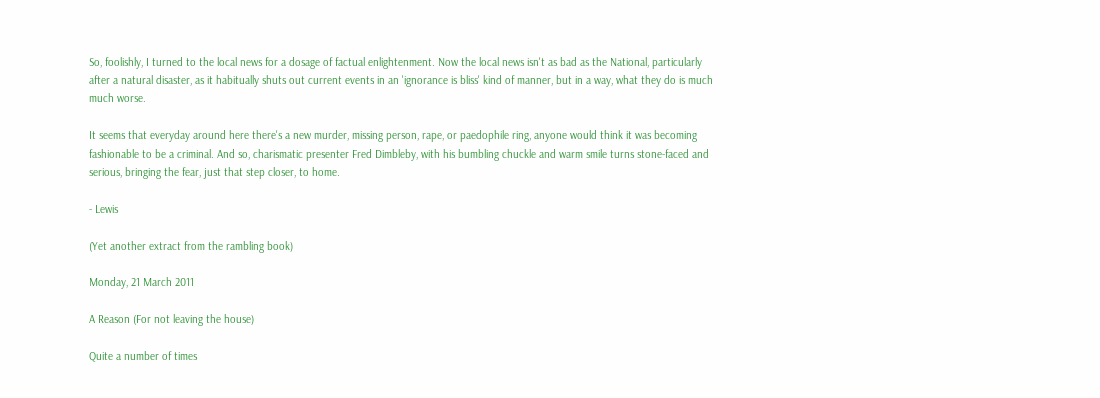So, foolishly, I turned to the local news for a dosage of factual enlightenment. Now the local news isn't as bad as the National, particularly after a natural disaster, as it habitually shuts out current events in an 'ignorance is bliss' kind of manner, but in a way, what they do is much much worse.

It seems that everyday around here there's a new murder, missing person, rape, or paedophile ring, anyone would think it was becoming fashionable to be a criminal. And so, charismatic presenter Fred Dimbleby, with his bumbling chuckle and warm smile turns stone-faced and serious, bringing the fear, just that step closer, to home.

- Lewis

(Yet another extract from the rambling book)

Monday, 21 March 2011

A Reason (For not leaving the house)

Quite a number of times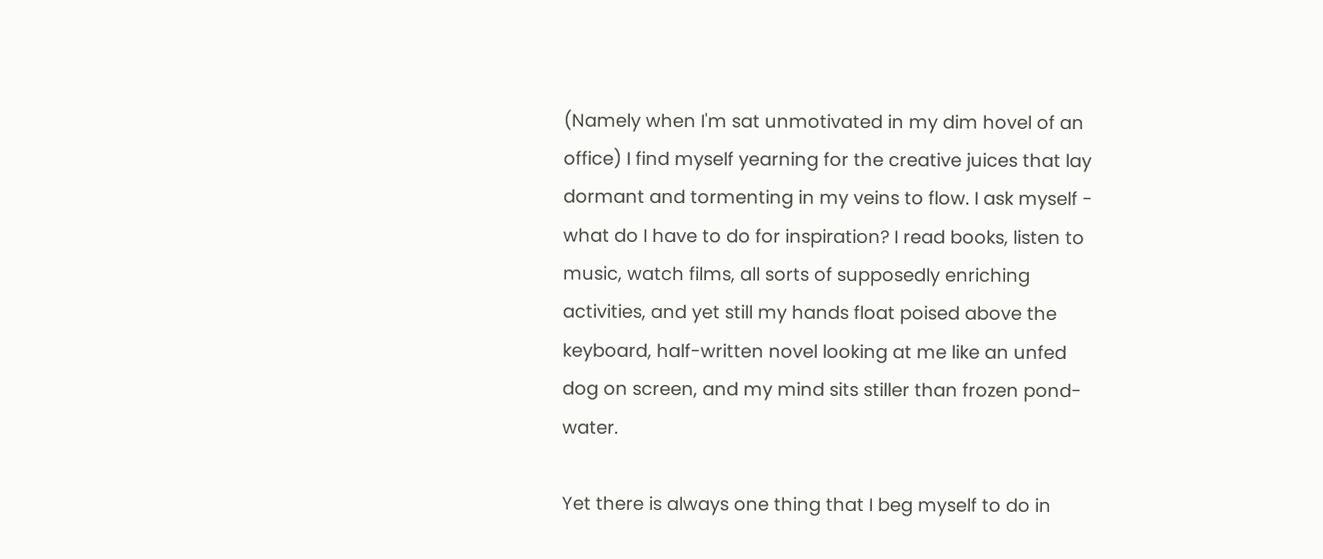(Namely when I'm sat unmotivated in my dim hovel of an office) I find myself yearning for the creative juices that lay dormant and tormenting in my veins to flow. I ask myself - what do I have to do for inspiration? I read books, listen to music, watch films, all sorts of supposedly enriching activities, and yet still my hands float poised above the keyboard, half-written novel looking at me like an unfed dog on screen, and my mind sits stiller than frozen pond-water.

Yet there is always one thing that I beg myself to do in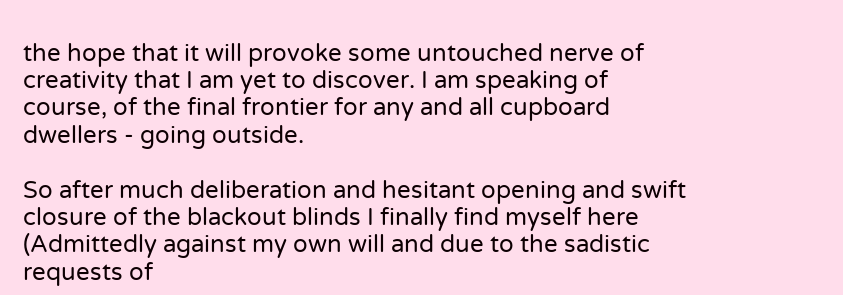the hope that it will provoke some untouched nerve of creativity that I am yet to discover. I am speaking of course, of the final frontier for any and all cupboard dwellers - going outside.

So after much deliberation and hesitant opening and swift closure of the blackout blinds I finally find myself here (Admittedly against my own will and due to the sadistic requests of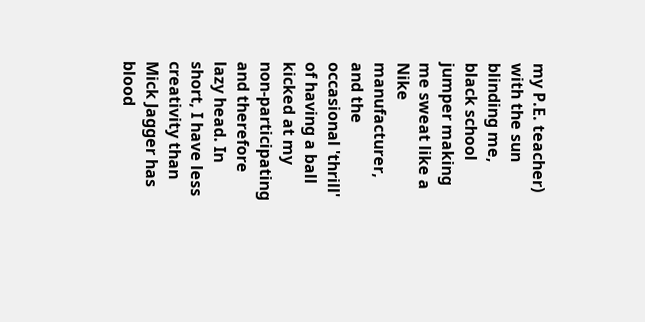my P.E. teacher) with the sun blinding me, black school jumper making me sweat like a Nike manufacturer, and the occasional 'thrill' of having a ball kicked at my non-participating and therefore lazy head. In short, I have less creativity than Mick Jagger has blood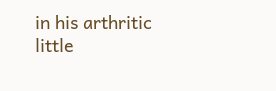in his arthritic little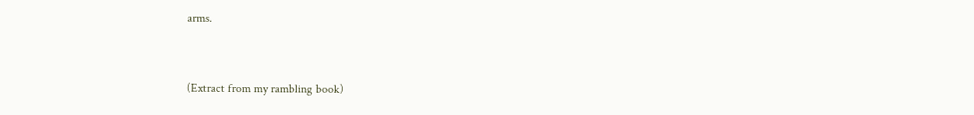arms.


(Extract from my rambling book)